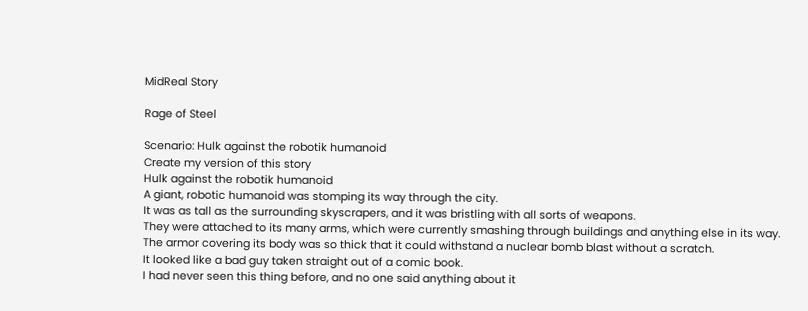MidReal Story

Rage of Steel

Scenario: Hulk against the robotik humanoid
Create my version of this story
Hulk against the robotik humanoid
A giant, robotic humanoid was stomping its way through the city.
It was as tall as the surrounding skyscrapers, and it was bristling with all sorts of weapons.
They were attached to its many arms, which were currently smashing through buildings and anything else in its way.
The armor covering its body was so thick that it could withstand a nuclear bomb blast without a scratch.
It looked like a bad guy taken straight out of a comic book.
I had never seen this thing before, and no one said anything about it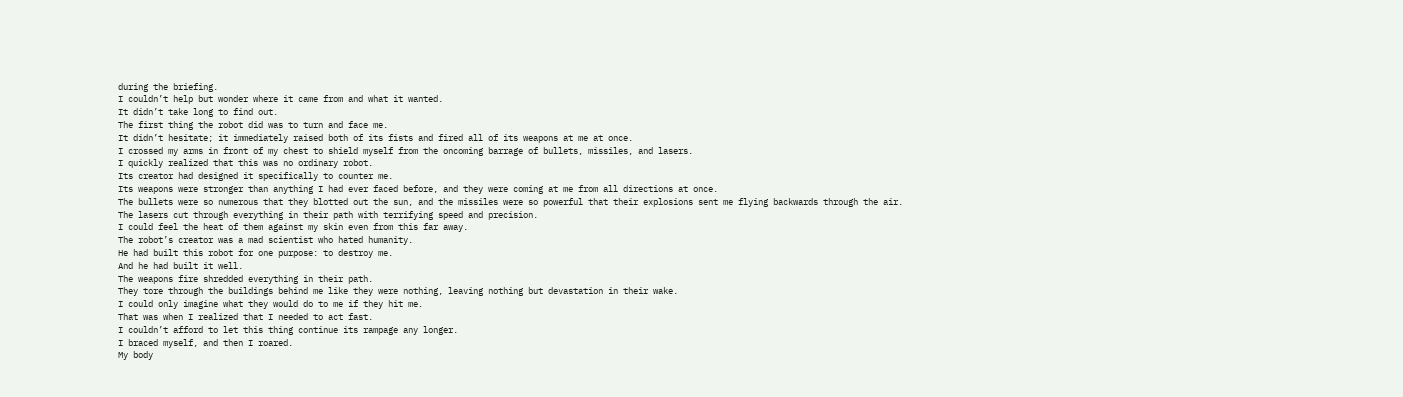during the briefing.
I couldn’t help but wonder where it came from and what it wanted.
It didn’t take long to find out.
The first thing the robot did was to turn and face me.
It didn’t hesitate; it immediately raised both of its fists and fired all of its weapons at me at once.
I crossed my arms in front of my chest to shield myself from the oncoming barrage of bullets, missiles, and lasers.
I quickly realized that this was no ordinary robot.
Its creator had designed it specifically to counter me.
Its weapons were stronger than anything I had ever faced before, and they were coming at me from all directions at once.
The bullets were so numerous that they blotted out the sun, and the missiles were so powerful that their explosions sent me flying backwards through the air.
The lasers cut through everything in their path with terrifying speed and precision.
I could feel the heat of them against my skin even from this far away.
The robot’s creator was a mad scientist who hated humanity.
He had built this robot for one purpose: to destroy me.
And he had built it well.
The weapons fire shredded everything in their path.
They tore through the buildings behind me like they were nothing, leaving nothing but devastation in their wake.
I could only imagine what they would do to me if they hit me.
That was when I realized that I needed to act fast.
I couldn’t afford to let this thing continue its rampage any longer.
I braced myself, and then I roared.
My body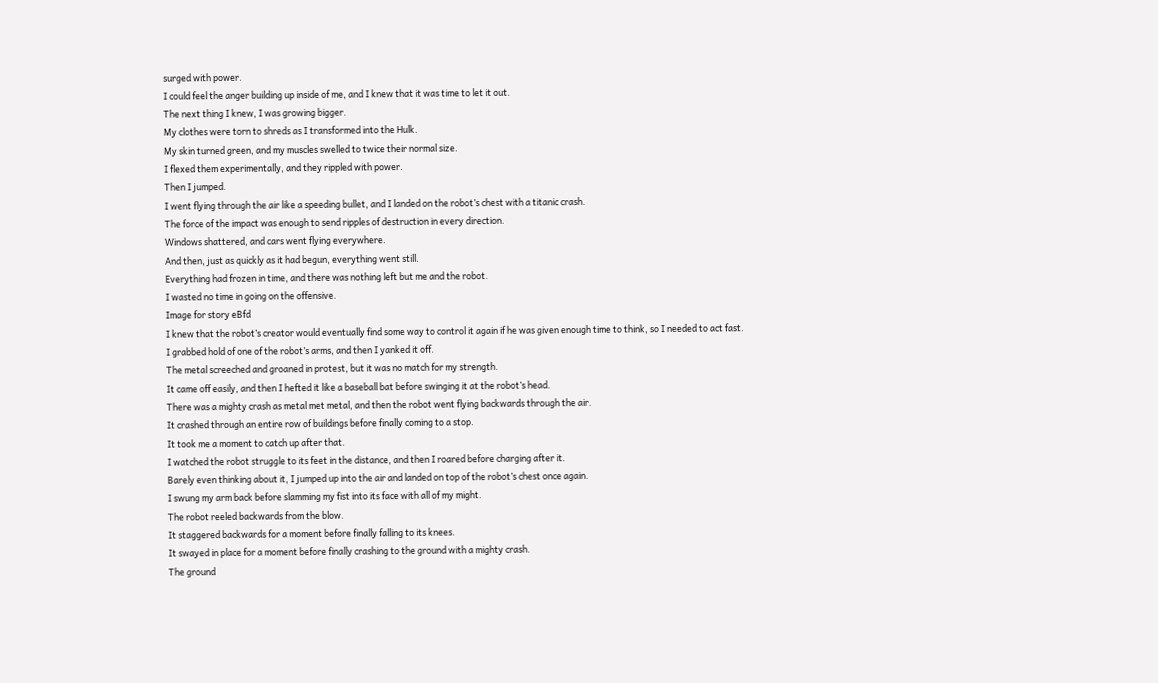surged with power.
I could feel the anger building up inside of me, and I knew that it was time to let it out.
The next thing I knew, I was growing bigger.
My clothes were torn to shreds as I transformed into the Hulk.
My skin turned green, and my muscles swelled to twice their normal size.
I flexed them experimentally, and they rippled with power.
Then I jumped.
I went flying through the air like a speeding bullet, and I landed on the robot’s chest with a titanic crash.
The force of the impact was enough to send ripples of destruction in every direction.
Windows shattered, and cars went flying everywhere.
And then, just as quickly as it had begun, everything went still.
Everything had frozen in time, and there was nothing left but me and the robot.
I wasted no time in going on the offensive.
Image for story eBfd
I knew that the robot’s creator would eventually find some way to control it again if he was given enough time to think, so I needed to act fast.
I grabbed hold of one of the robot’s arms, and then I yanked it off.
The metal screeched and groaned in protest, but it was no match for my strength.
It came off easily, and then I hefted it like a baseball bat before swinging it at the robot’s head.
There was a mighty crash as metal met metal, and then the robot went flying backwards through the air.
It crashed through an entire row of buildings before finally coming to a stop.
It took me a moment to catch up after that.
I watched the robot struggle to its feet in the distance, and then I roared before charging after it.
Barely even thinking about it, I jumped up into the air and landed on top of the robot’s chest once again.
I swung my arm back before slamming my fist into its face with all of my might.
The robot reeled backwards from the blow.
It staggered backwards for a moment before finally falling to its knees.
It swayed in place for a moment before finally crashing to the ground with a mighty crash.
The ground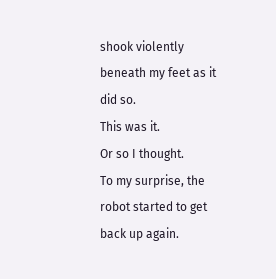shook violently beneath my feet as it did so.
This was it.
Or so I thought.
To my surprise, the robot started to get back up again.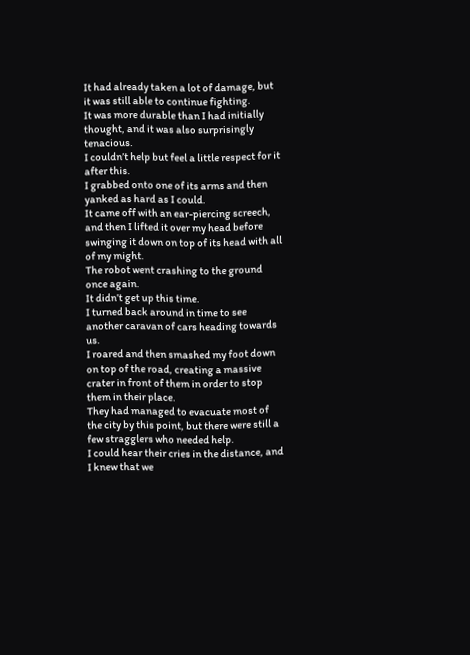It had already taken a lot of damage, but it was still able to continue fighting.
It was more durable than I had initially thought, and it was also surprisingly tenacious.
I couldn’t help but feel a little respect for it after this.
I grabbed onto one of its arms and then yanked as hard as I could.
It came off with an ear-piercing screech, and then I lifted it over my head before swinging it down on top of its head with all of my might.
The robot went crashing to the ground once again.
It didn’t get up this time.
I turned back around in time to see another caravan of cars heading towards us.
I roared and then smashed my foot down on top of the road, creating a massive crater in front of them in order to stop them in their place.
They had managed to evacuate most of the city by this point, but there were still a few stragglers who needed help.
I could hear their cries in the distance, and I knew that we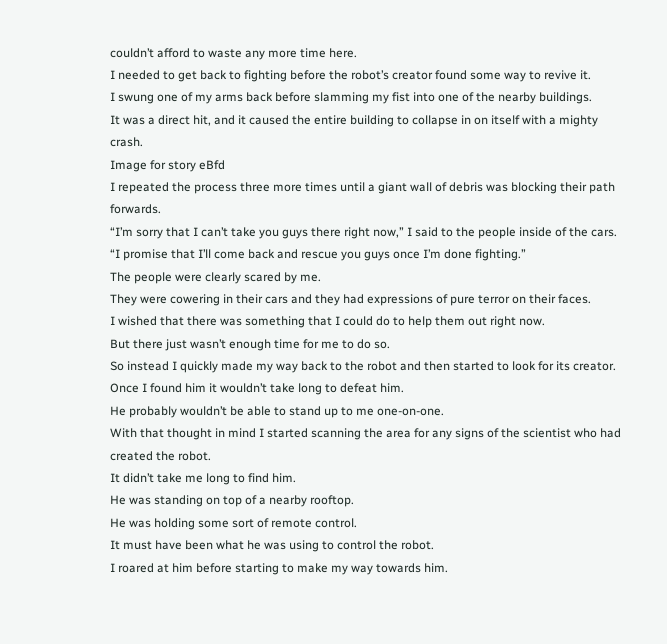couldn’t afford to waste any more time here.
I needed to get back to fighting before the robot’s creator found some way to revive it.
I swung one of my arms back before slamming my fist into one of the nearby buildings.
It was a direct hit, and it caused the entire building to collapse in on itself with a mighty crash.
Image for story eBfd
I repeated the process three more times until a giant wall of debris was blocking their path forwards.
“I’m sorry that I can’t take you guys there right now,” I said to the people inside of the cars.
“I promise that I’ll come back and rescue you guys once I’m done fighting.”
The people were clearly scared by me.
They were cowering in their cars and they had expressions of pure terror on their faces.
I wished that there was something that I could do to help them out right now.
But there just wasn’t enough time for me to do so.
So instead I quickly made my way back to the robot and then started to look for its creator.
Once I found him it wouldn’t take long to defeat him.
He probably wouldn’t be able to stand up to me one-on-one.
With that thought in mind I started scanning the area for any signs of the scientist who had created the robot.
It didn’t take me long to find him.
He was standing on top of a nearby rooftop.
He was holding some sort of remote control.
It must have been what he was using to control the robot.
I roared at him before starting to make my way towards him.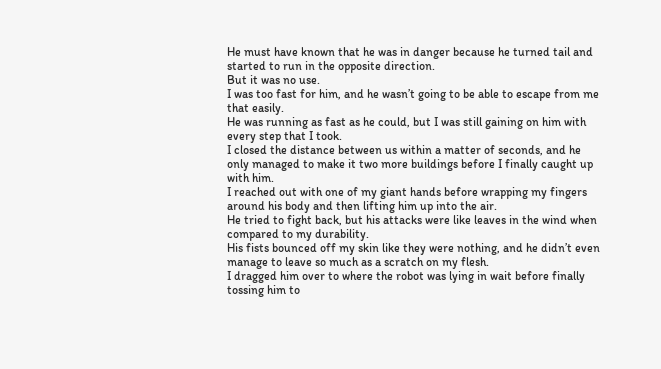He must have known that he was in danger because he turned tail and started to run in the opposite direction.
But it was no use.
I was too fast for him, and he wasn’t going to be able to escape from me that easily.
He was running as fast as he could, but I was still gaining on him with every step that I took.
I closed the distance between us within a matter of seconds, and he only managed to make it two more buildings before I finally caught up with him.
I reached out with one of my giant hands before wrapping my fingers around his body and then lifting him up into the air.
He tried to fight back, but his attacks were like leaves in the wind when compared to my durability.
His fists bounced off my skin like they were nothing, and he didn’t even manage to leave so much as a scratch on my flesh.
I dragged him over to where the robot was lying in wait before finally tossing him to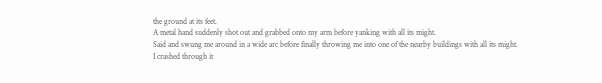the ground at its feet.
A metal hand suddenly shot out and grabbed onto my arm before yanking with all its might.
Said and swung me around in a wide arc before finally throwing me into one of the nearby buildings with all its might.
I crashed through it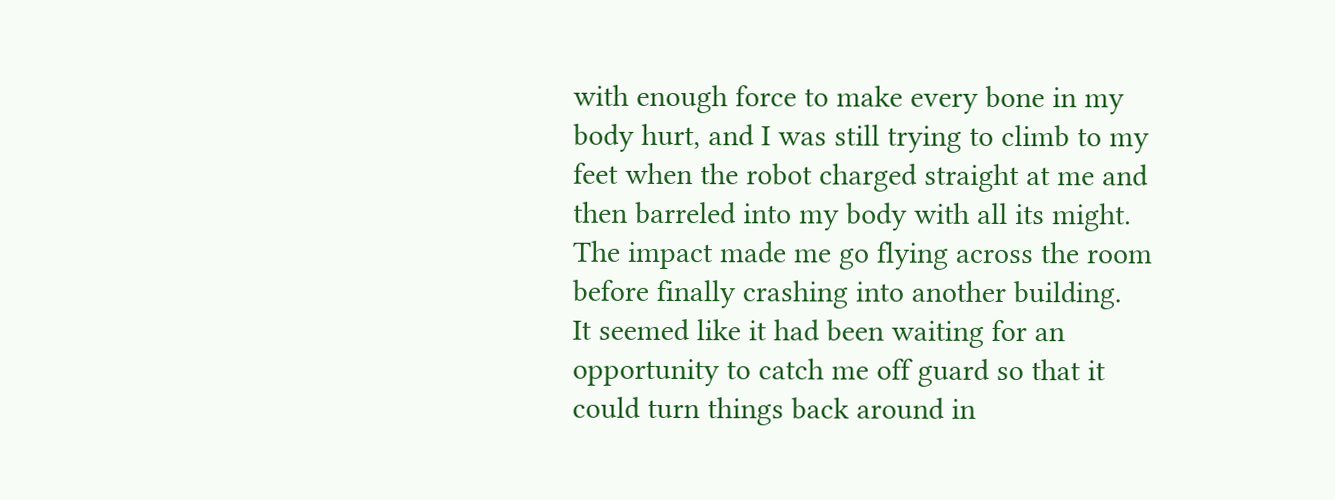with enough force to make every bone in my body hurt, and I was still trying to climb to my feet when the robot charged straight at me and then barreled into my body with all its might.
The impact made me go flying across the room before finally crashing into another building.
It seemed like it had been waiting for an opportunity to catch me off guard so that it could turn things back around in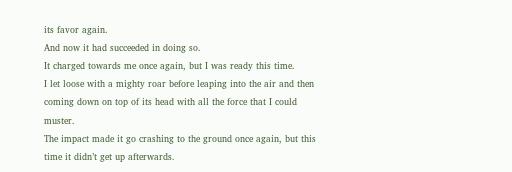its favor again.
And now it had succeeded in doing so.
It charged towards me once again, but I was ready this time.
I let loose with a mighty roar before leaping into the air and then coming down on top of its head with all the force that I could muster.
The impact made it go crashing to the ground once again, but this time it didn’t get up afterwards.